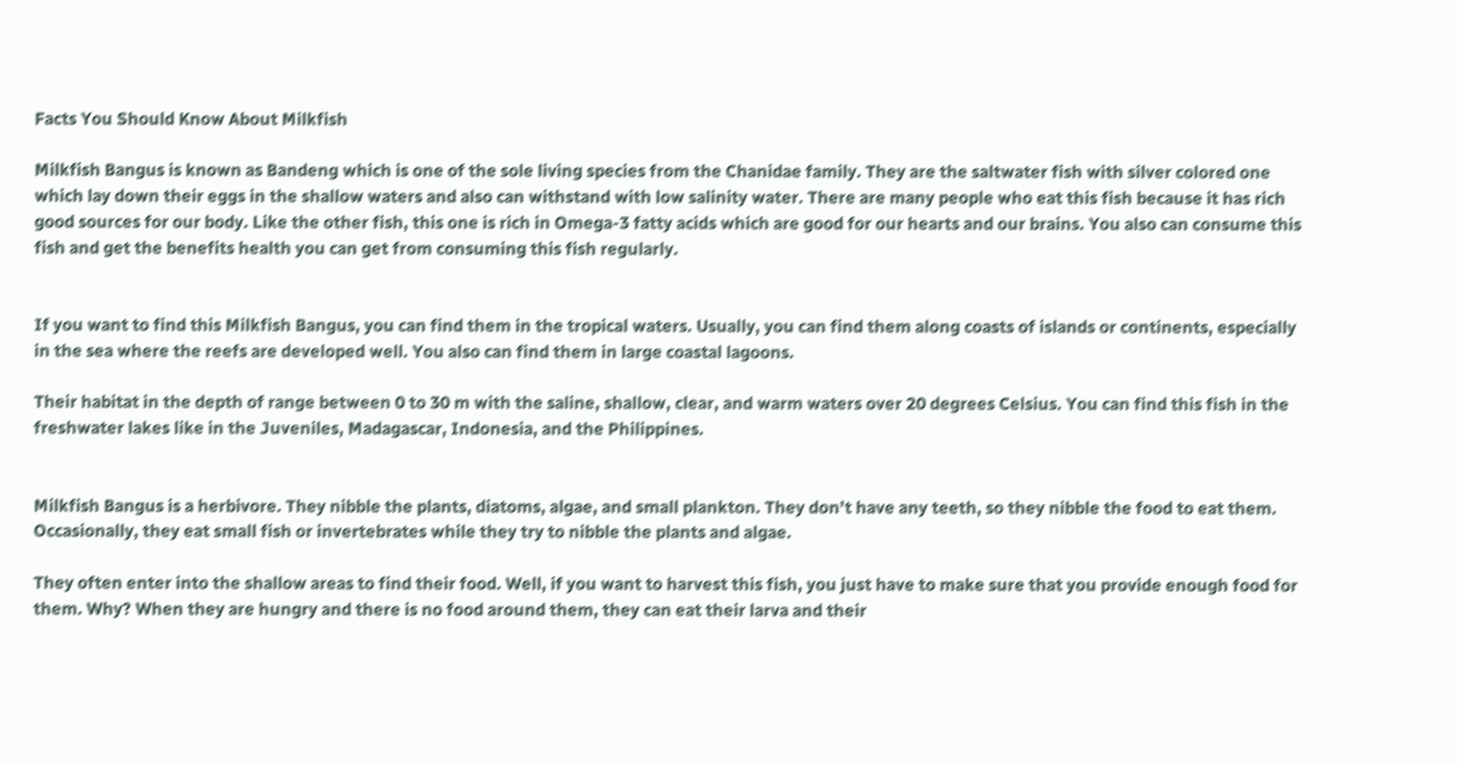Facts You Should Know About Milkfish

Milkfish Bangus is known as Bandeng which is one of the sole living species from the Chanidae family. They are the saltwater fish with silver colored one which lay down their eggs in the shallow waters and also can withstand with low salinity water. There are many people who eat this fish because it has rich good sources for our body. Like the other fish, this one is rich in Omega-3 fatty acids which are good for our hearts and our brains. You also can consume this fish and get the benefits health you can get from consuming this fish regularly.


If you want to find this Milkfish Bangus, you can find them in the tropical waters. Usually, you can find them along coasts of islands or continents, especially in the sea where the reefs are developed well. You also can find them in large coastal lagoons.

Their habitat in the depth of range between 0 to 30 m with the saline, shallow, clear, and warm waters over 20 degrees Celsius. You can find this fish in the freshwater lakes like in the Juveniles, Madagascar, Indonesia, and the Philippines.


Milkfish Bangus is a herbivore. They nibble the plants, diatoms, algae, and small plankton. They don’t have any teeth, so they nibble the food to eat them. Occasionally, they eat small fish or invertebrates while they try to nibble the plants and algae.

They often enter into the shallow areas to find their food. Well, if you want to harvest this fish, you just have to make sure that you provide enough food for them. Why? When they are hungry and there is no food around them, they can eat their larva and their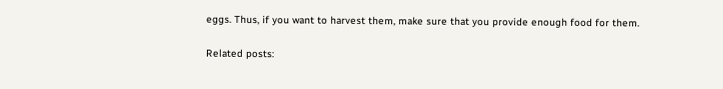eggs. Thus, if you want to harvest them, make sure that you provide enough food for them.

Related posts: